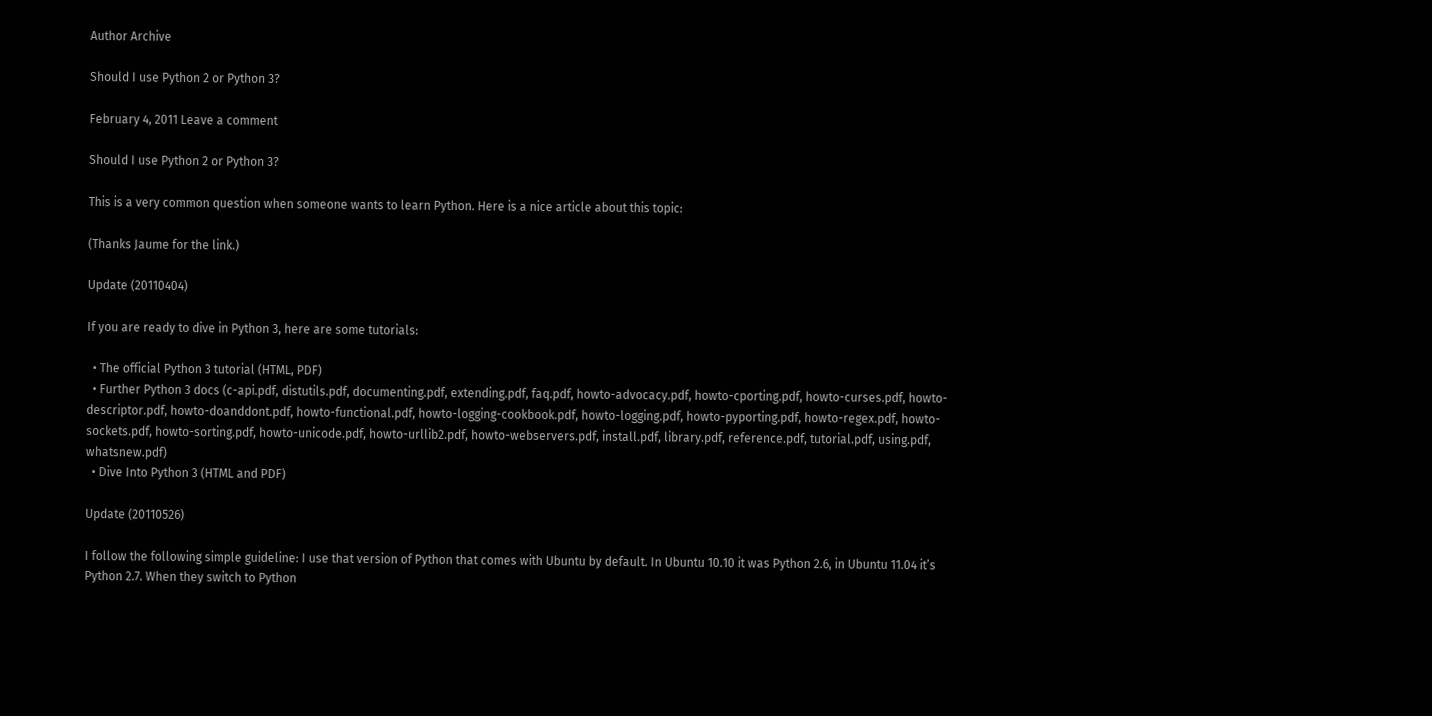Author Archive

Should I use Python 2 or Python 3?

February 4, 2011 Leave a comment

Should I use Python 2 or Python 3?

This is a very common question when someone wants to learn Python. Here is a nice article about this topic:

(Thanks Jaume for the link.)

Update (20110404)

If you are ready to dive in Python 3, here are some tutorials:

  • The official Python 3 tutorial (HTML, PDF)
  • Further Python 3 docs (c-api.pdf, distutils.pdf, documenting.pdf, extending.pdf, faq.pdf, howto-advocacy.pdf, howto-cporting.pdf, howto-curses.pdf, howto-descriptor.pdf, howto-doanddont.pdf, howto-functional.pdf, howto-logging-cookbook.pdf, howto-logging.pdf, howto-pyporting.pdf, howto-regex.pdf, howto-sockets.pdf, howto-sorting.pdf, howto-unicode.pdf, howto-urllib2.pdf, howto-webservers.pdf, install.pdf, library.pdf, reference.pdf, tutorial.pdf, using.pdf, whatsnew.pdf)
  • Dive Into Python 3 (HTML and PDF)

Update (20110526)

I follow the following simple guideline: I use that version of Python that comes with Ubuntu by default. In Ubuntu 10.10 it was Python 2.6, in Ubuntu 11.04 it’s Python 2.7. When they switch to Python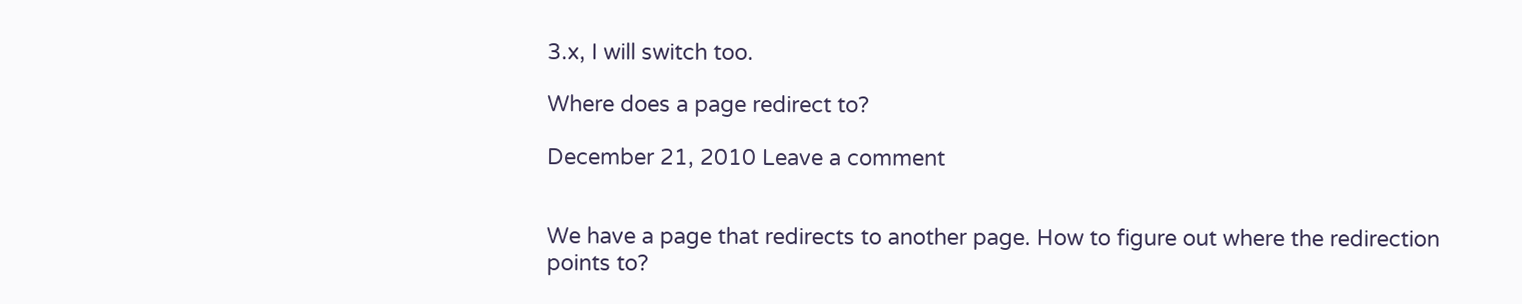3.x, I will switch too.

Where does a page redirect to?

December 21, 2010 Leave a comment


We have a page that redirects to another page. How to figure out where the redirection points to?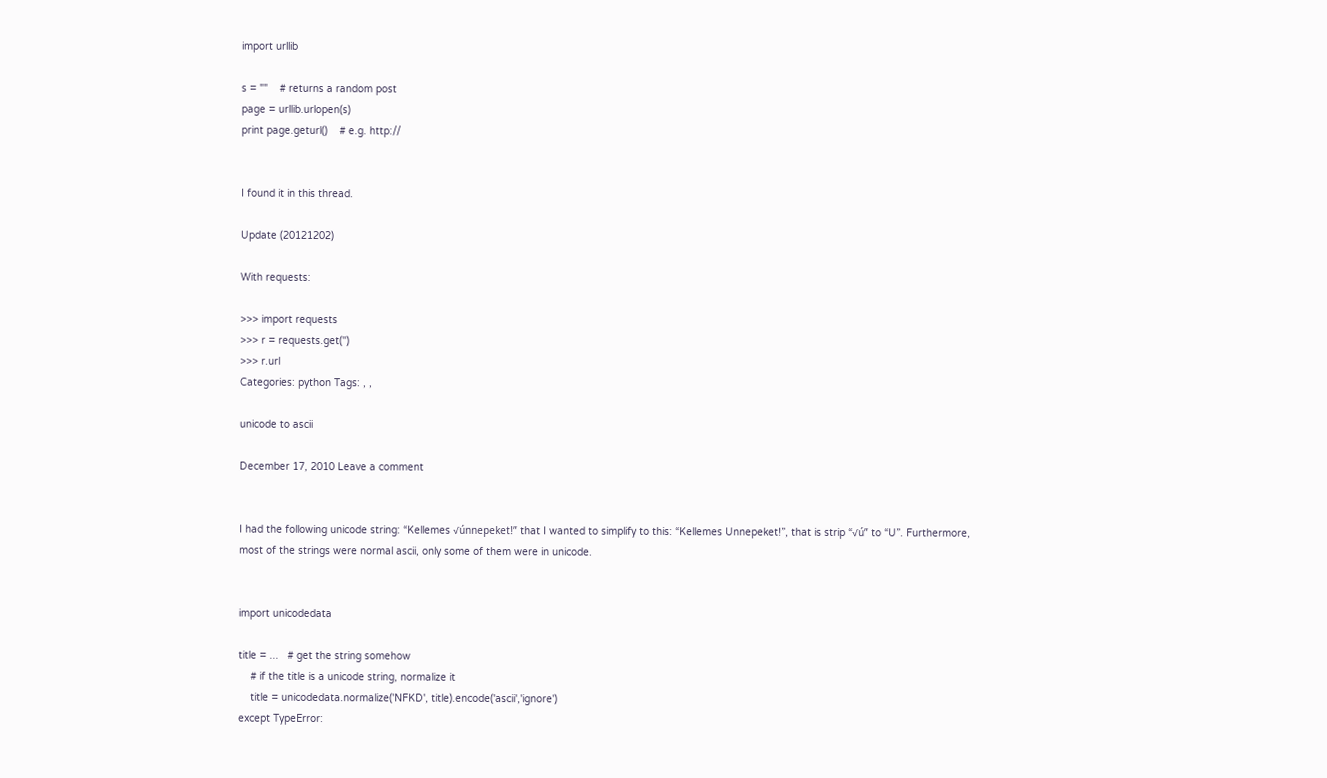import urllib

s = ""    # returns a random post
page = urllib.urlopen(s)
print page.geturl()    # e.g. http://


I found it in this thread.

Update (20121202)

With requests:

>>> import requests
>>> r = requests.get('')
>>> r.url
Categories: python Tags: , ,

unicode to ascii

December 17, 2010 Leave a comment


I had the following unicode string: “Kellemes √únnepeket!” that I wanted to simplify to this: “Kellemes Unnepeket!”, that is strip “√ú” to “U”. Furthermore, most of the strings were normal ascii, only some of them were in unicode.


import unicodedata

title = ...   # get the string somehow
    # if the title is a unicode string, normalize it
    title = unicodedata.normalize('NFKD', title).encode('ascii','ignore')
except TypeError: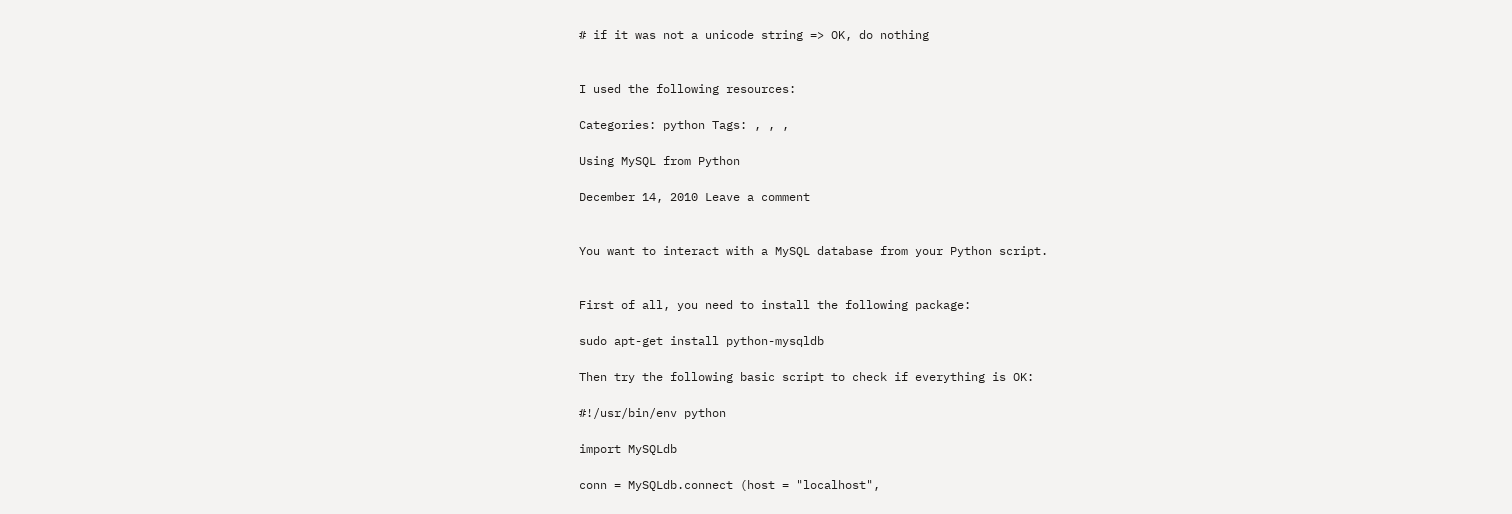# if it was not a unicode string => OK, do nothing


I used the following resources:

Categories: python Tags: , , ,

Using MySQL from Python

December 14, 2010 Leave a comment


You want to interact with a MySQL database from your Python script.


First of all, you need to install the following package:

sudo apt-get install python-mysqldb

Then try the following basic script to check if everything is OK:

#!/usr/bin/env python

import MySQLdb

conn = MySQLdb.connect (host = "localhost",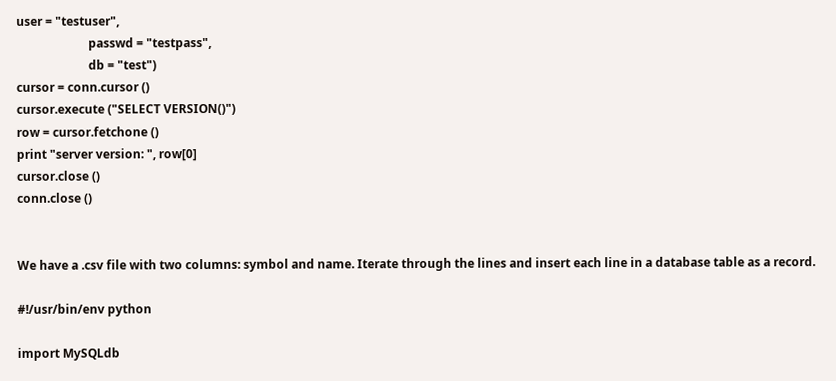user = "testuser",
                        passwd = "testpass",
                        db = "test")
cursor = conn.cursor ()
cursor.execute ("SELECT VERSION()")
row = cursor.fetchone ()
print "server version: ", row[0]
cursor.close ()
conn.close ()


We have a .csv file with two columns: symbol and name. Iterate through the lines and insert each line in a database table as a record.

#!/usr/bin/env python

import MySQLdb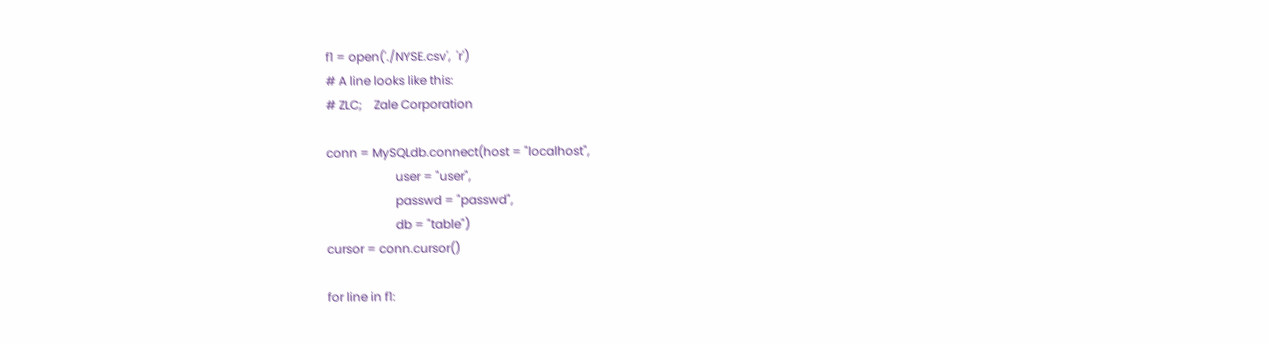f1 = open('./NYSE.csv',  'r')
# A line looks like this:
# ZLC;    Zale Corporation

conn = MySQLdb.connect(host = "localhost",
                       user = "user",
                       passwd = "passwd",
                       db = "table")
cursor = conn.cursor()

for line in f1: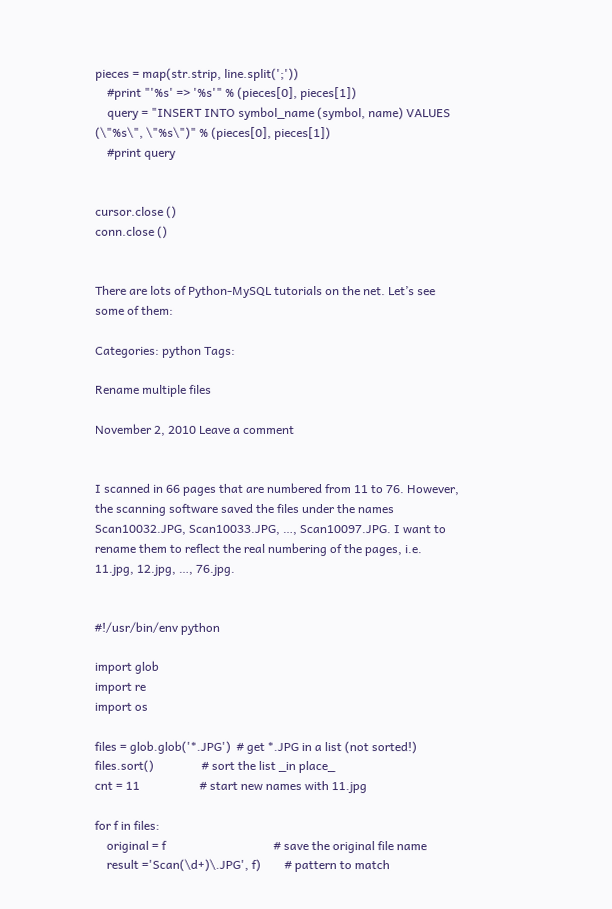pieces = map(str.strip, line.split(';'))
    #print "'%s' => '%s'" % (pieces[0], pieces[1])
    query = "INSERT INTO symbol_name (symbol, name) VALUES (\"%s\", \"%s\")" % (pieces[0], pieces[1])
    #print query


cursor.close ()
conn.close ()


There are lots of Python-MySQL tutorials on the net. Let’s see some of them:

Categories: python Tags:

Rename multiple files

November 2, 2010 Leave a comment


I scanned in 66 pages that are numbered from 11 to 76. However, the scanning software saved the files under the names Scan10032.JPG, Scan10033.JPG, …, Scan10097.JPG. I want to rename them to reflect the real numbering of the pages, i.e. 11.jpg, 12.jpg, …, 76.jpg.


#!/usr/bin/env python

import glob
import re
import os

files = glob.glob('*.JPG')  # get *.JPG in a list (not sorted!)
files.sort()                # sort the list _in place_
cnt = 11                    # start new names with 11.jpg

for f in files:
    original = f                                    # save the original file name
    result ='Scan(\d+)\.JPG', f)        # pattern to match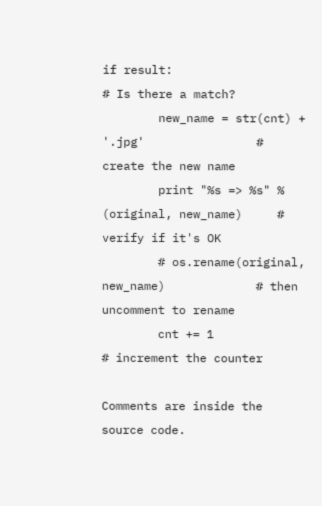if result:                                      # Is there a match?
        new_name = str(cnt) + '.jpg'                # create the new name
        print "%s => %s" % (original, new_name)     # verify if it's OK
        # os.rename(original, new_name)             # then uncomment to rename
        cnt += 1                                    # increment the counter

Comments are inside the source code.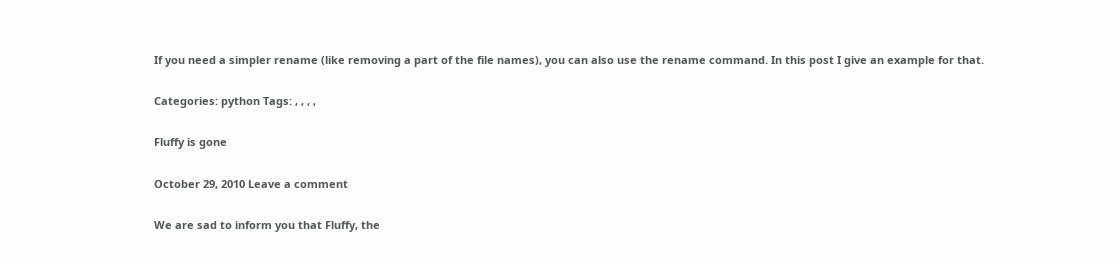If you need a simpler rename (like removing a part of the file names), you can also use the rename command. In this post I give an example for that.

Categories: python Tags: , , , ,

Fluffy is gone

October 29, 2010 Leave a comment

We are sad to inform you that Fluffy, the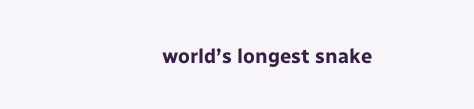world’s longest snake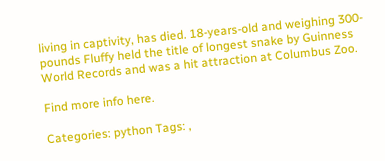living in captivity, has died. 18-years-old and weighing 300-pounds Fluffy held the title of longest snake by Guinness World Records and was a hit attraction at Columbus Zoo.

Find more info here.

Categories: python Tags: ,